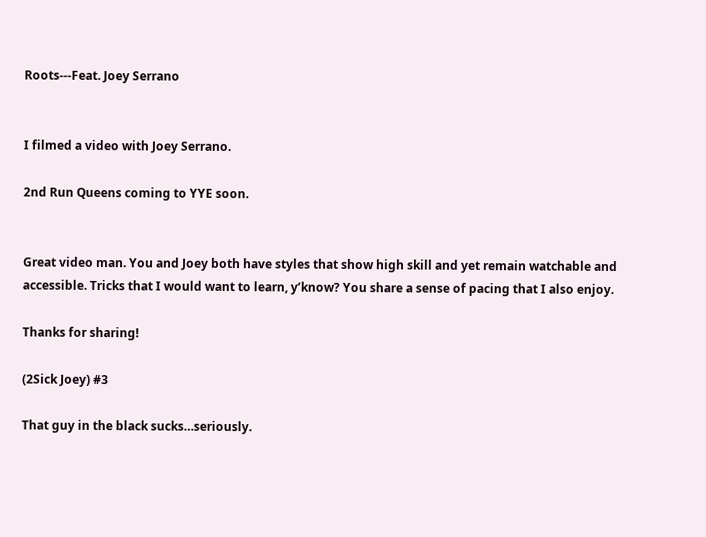Roots---Feat. Joey Serrano


I filmed a video with Joey Serrano.

2nd Run Queens coming to YYE soon.


Great video man. You and Joey both have styles that show high skill and yet remain watchable and accessible. Tricks that I would want to learn, y’know? You share a sense of pacing that I also enjoy.

Thanks for sharing!

(2Sick Joey) #3

That guy in the black sucks…seriously.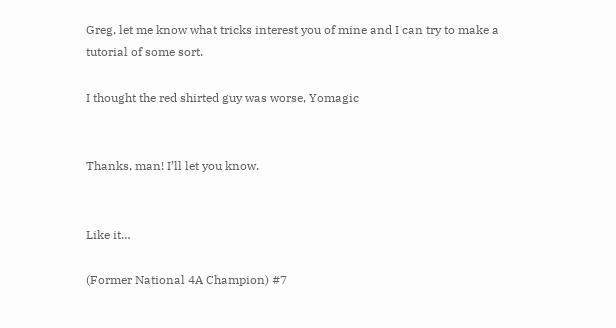Greg, let me know what tricks interest you of mine and I can try to make a tutorial of some sort.

I thought the red shirted guy was worse, Yomagic


Thanks, man! I’ll let you know.


Like it…

(Former National 4A Champion) #7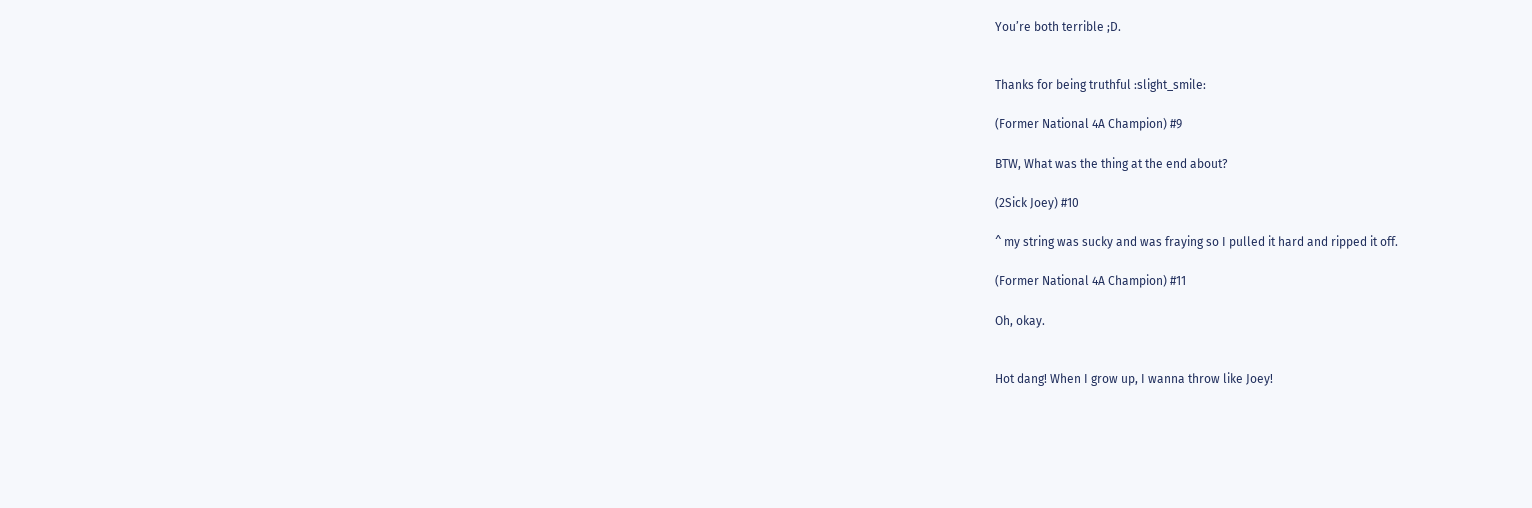You’re both terrible ;D.


Thanks for being truthful :slight_smile:

(Former National 4A Champion) #9

BTW, What was the thing at the end about?

(2Sick Joey) #10

^ my string was sucky and was fraying so I pulled it hard and ripped it off.

(Former National 4A Champion) #11

Oh, okay.


Hot dang! When I grow up, I wanna throw like Joey!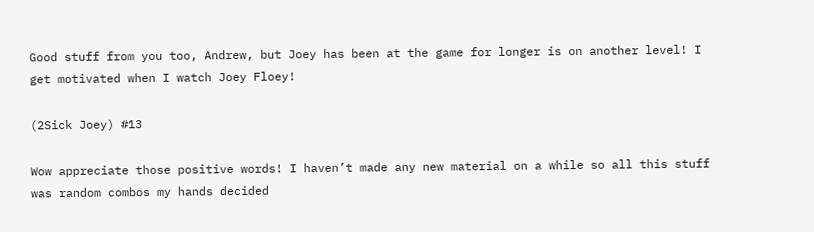Good stuff from you too, Andrew, but Joey has been at the game for longer is on another level! I get motivated when I watch Joey Floey!

(2Sick Joey) #13

Wow appreciate those positive words! I haven’t made any new material on a while so all this stuff was random combos my hands decided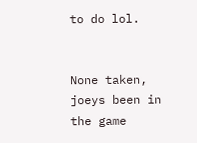to do lol.


None taken, joeys been in the game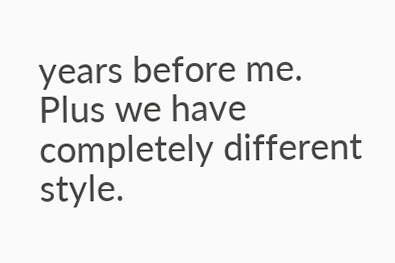years before me.
Plus we have completely different style.